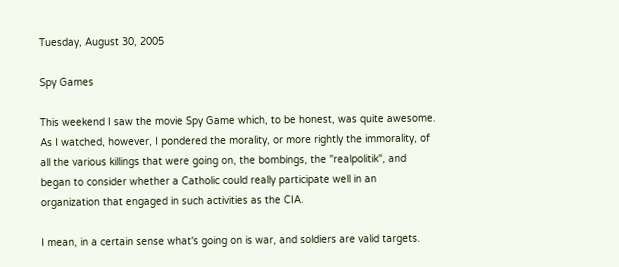Tuesday, August 30, 2005

Spy Games

This weekend I saw the movie Spy Game which, to be honest, was quite awesome. As I watched, however, I pondered the morality, or more rightly the immorality, of all the various killings that were going on, the bombings, the "realpolitik", and began to consider whether a Catholic could really participate well in an organization that engaged in such activities as the CIA.

I mean, in a certain sense what's going on is war, and soldiers are valid targets.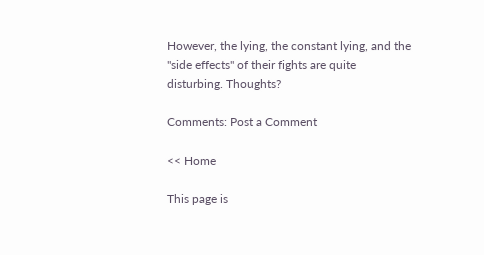However, the lying, the constant lying, and the "side effects" of their fights are quite disturbing. Thoughts?

Comments: Post a Comment

<< Home

This page is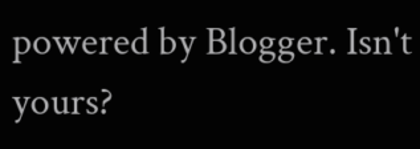powered by Blogger. Isn't yours?